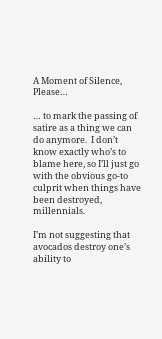A Moment of Silence, Please…

… to mark the passing of satire as a thing we can do anymore.  I don’t know exactly who’s to blame here, so I’ll just go with the obvious go-to culprit when things have been destroyed, millennials.

I’m not suggesting that avocados destroy one’s ability to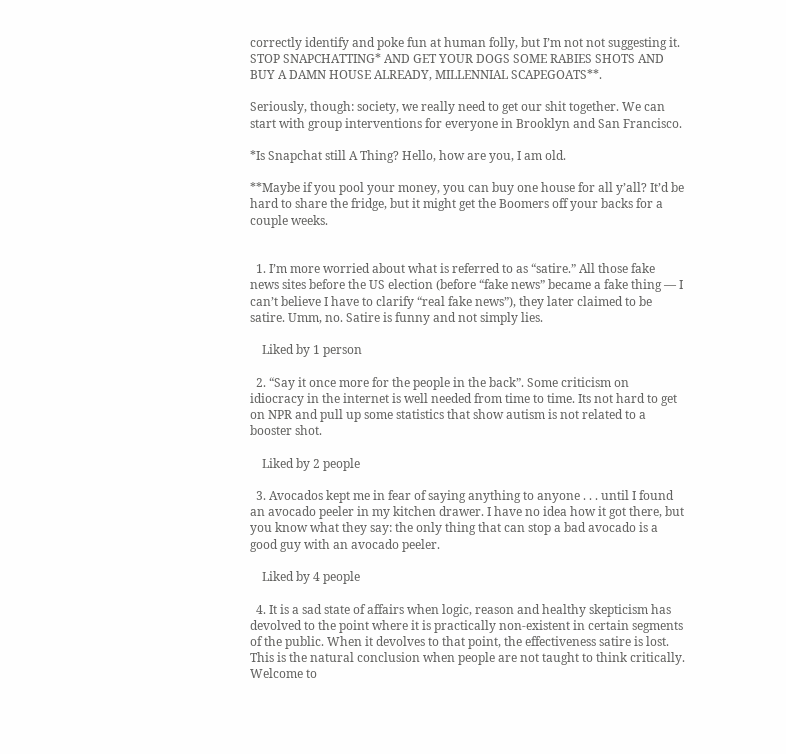correctly identify and poke fun at human folly, but I’m not not suggesting it. STOP SNAPCHATTING* AND GET YOUR DOGS SOME RABIES SHOTS AND BUY A DAMN HOUSE ALREADY, MILLENNIAL SCAPEGOATS**.

Seriously, though: society, we really need to get our shit together. We can start with group interventions for everyone in Brooklyn and San Francisco.

*Is Snapchat still A Thing? Hello, how are you, I am old.

**Maybe if you pool your money, you can buy one house for all y’all? It’d be hard to share the fridge, but it might get the Boomers off your backs for a couple weeks.


  1. I’m more worried about what is referred to as “satire.” All those fake news sites before the US election (before “fake news” became a fake thing — I can’t believe I have to clarify “real fake news”), they later claimed to be satire. Umm, no. Satire is funny and not simply lies.

    Liked by 1 person

  2. “Say it once more for the people in the back”. Some criticism on idiocracy in the internet is well needed from time to time. Its not hard to get on NPR and pull up some statistics that show autism is not related to a booster shot.

    Liked by 2 people

  3. Avocados kept me in fear of saying anything to anyone . . . until I found an avocado peeler in my kitchen drawer. I have no idea how it got there, but you know what they say: the only thing that can stop a bad avocado is a good guy with an avocado peeler.

    Liked by 4 people

  4. It is a sad state of affairs when logic, reason and healthy skepticism has devolved to the point where it is practically non-existent in certain segments of the public. When it devolves to that point, the effectiveness satire is lost. This is the natural conclusion when people are not taught to think critically. Welcome to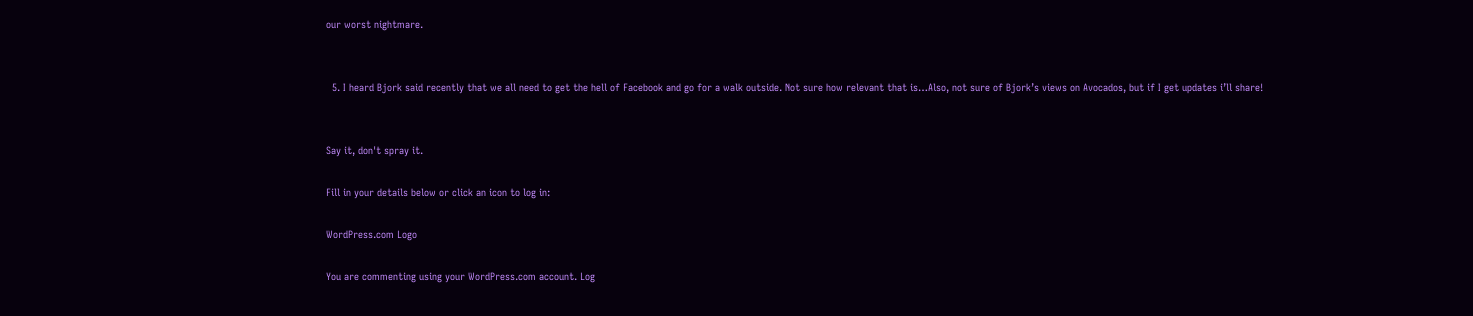our worst nightmare.


  5. I heard Bjork said recently that we all need to get the hell of Facebook and go for a walk outside. Not sure how relevant that is…Also, not sure of Bjork’s views on Avocados, but if I get updates i’ll share!


Say it, don't spray it.

Fill in your details below or click an icon to log in:

WordPress.com Logo

You are commenting using your WordPress.com account. Log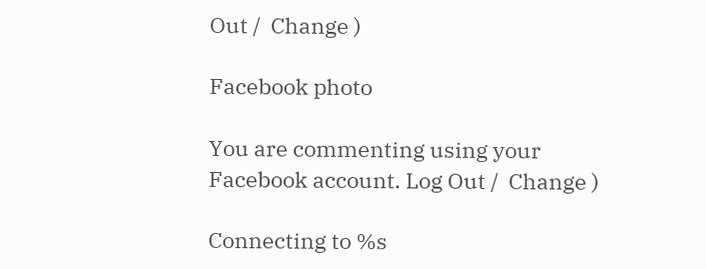Out /  Change )

Facebook photo

You are commenting using your Facebook account. Log Out /  Change )

Connecting to %s